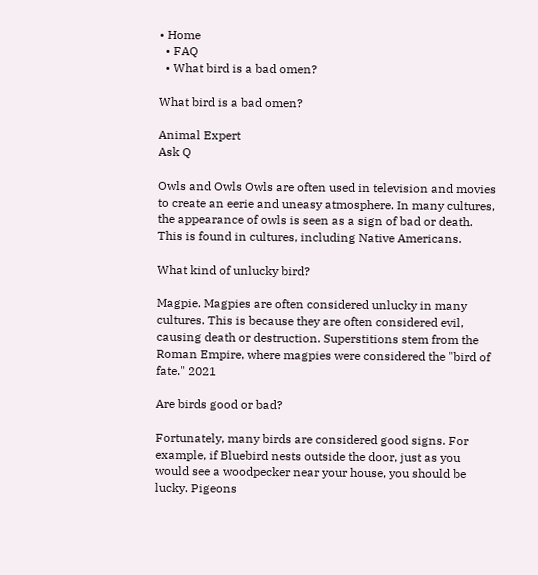• Home
  • FAQ
  • What bird is a bad omen?

What bird is a bad omen?

Animal Expert
Ask Q

Owls and Owls Owls are often used in television and movies to create an eerie and uneasy atmosphere. In many cultures, the appearance of owls is seen as a sign of bad or death. This is found in cultures, including Native Americans.

What kind of unlucky bird?

Magpie. Magpies are often considered unlucky in many cultures. This is because they are often considered evil, causing death or destruction. Superstitions stem from the Roman Empire, where magpies were considered the "bird of fate." 2021

Are birds good or bad?

Fortunately, many birds are considered good signs. For example, if Bluebird nests outside the door, just as you would see a woodpecker near your house, you should be lucky. Pigeons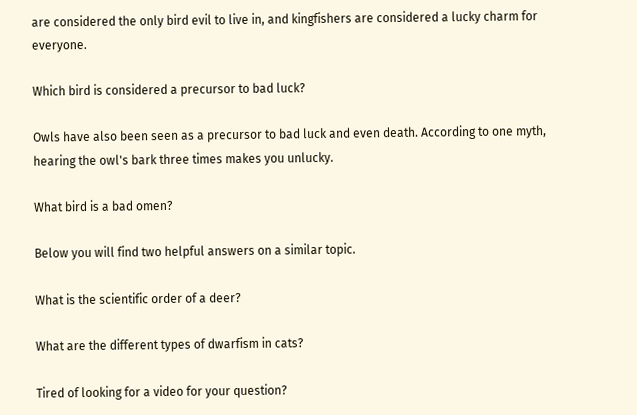are considered the only bird evil to live in, and kingfishers are considered a lucky charm for everyone.

Which bird is considered a precursor to bad luck?

Owls have also been seen as a precursor to bad luck and even death. According to one myth, hearing the owl's bark three times makes you unlucky.

What bird is a bad omen?

Below you will find two helpful answers on a similar topic.

What is the scientific order of a deer?

What are the different types of dwarfism in cats?

Tired of looking for a video for your question?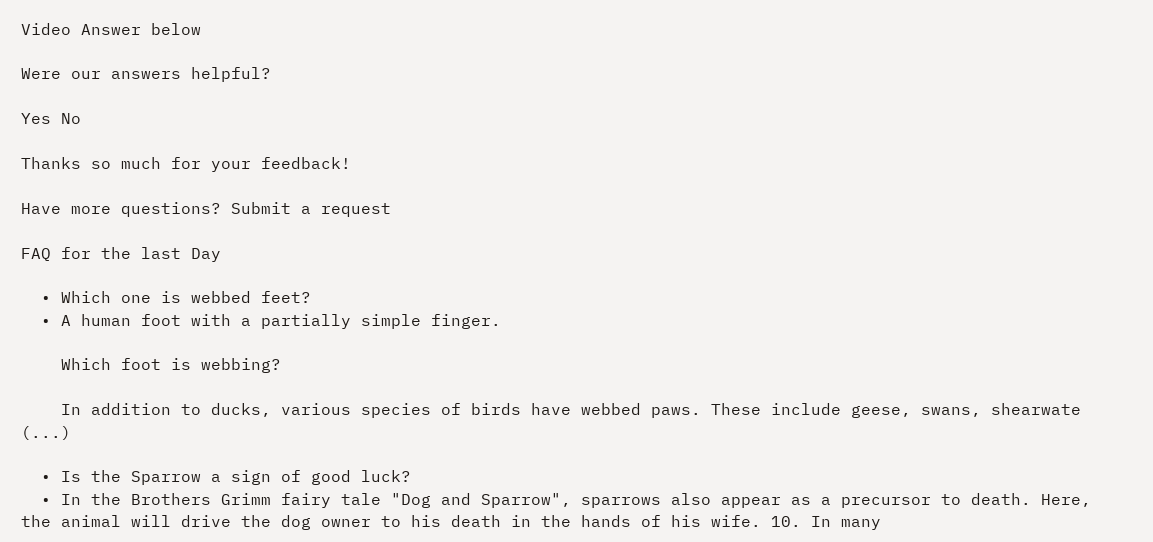Video Answer below

Were our answers helpful?

Yes No

Thanks so much for your feedback!

Have more questions? Submit a request

FAQ for the last Day

  • Which one is webbed feet?
  • A human foot with a partially simple finger.

    Which foot is webbing?

    In addition to ducks, various species of birds have webbed paws. These include geese, swans, shearwate (...)

  • Is the Sparrow a sign of good luck?
  • In the Brothers Grimm fairy tale "Dog and Sparrow", sparrows also appear as a precursor to death. Here, the animal will drive the dog owner to his death in the hands of his wife. 10. In many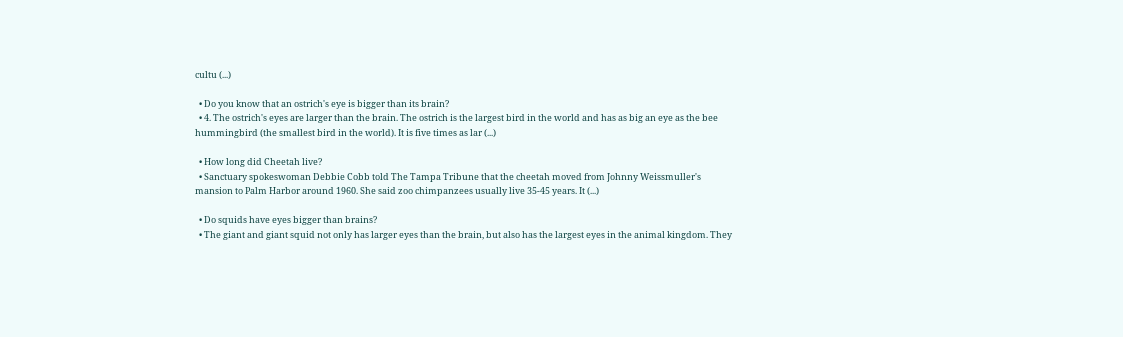cultu (...)

  • Do you know that an ostrich's eye is bigger than its brain?
  • 4. The ostrich's eyes are larger than the brain. The ostrich is the largest bird in the world and has as big an eye as the bee hummingbird (the smallest bird in the world). It is five times as lar (...)

  • How long did Cheetah live?
  • Sanctuary spokeswoman Debbie Cobb told The Tampa Tribune that the cheetah moved from Johnny Weissmuller's mansion to Palm Harbor around 1960. She said zoo chimpanzees usually live 35-45 years. It (...)

  • Do squids have eyes bigger than brains?
  • The giant and giant squid not only has larger eyes than the brain, but also has the largest eyes in the animal kingdom. They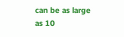can be as large as 10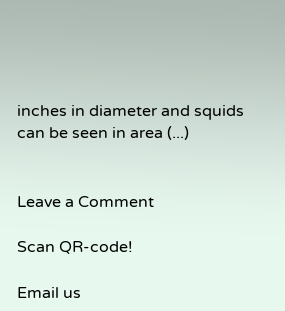inches in diameter and squids can be seen in area (...)


Leave a Comment

Scan QR-code!

Email us